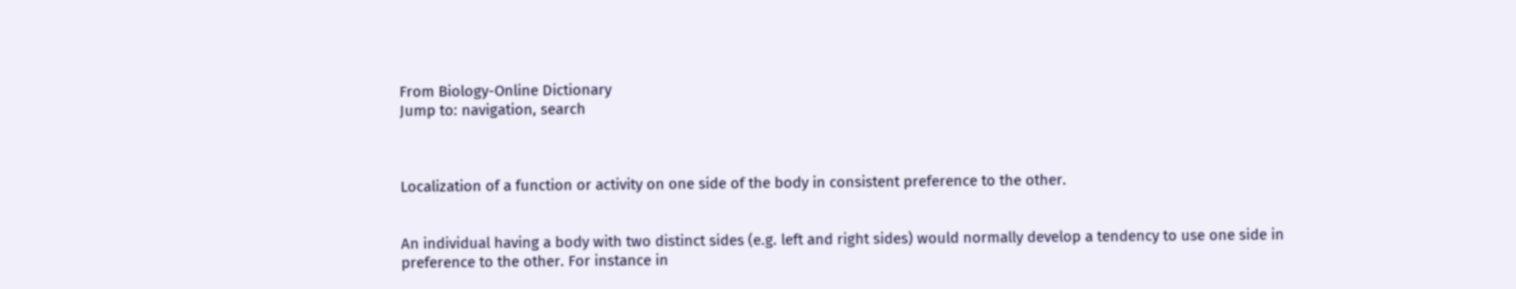From Biology-Online Dictionary
Jump to: navigation, search



Localization of a function or activity on one side of the body in consistent preference to the other.


An individual having a body with two distinct sides (e.g. left and right sides) would normally develop a tendency to use one side in preference to the other. For instance in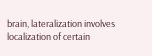brain, lateralization involves localization of certain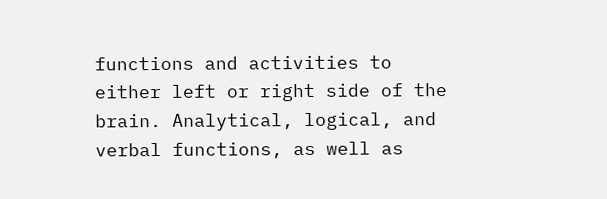functions and activities to either left or right side of the brain. Analytical, logical, and verbal functions, as well as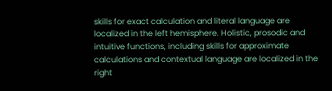skills for exact calculation and literal language are localized in the left hemisphere. Holistic, prosodic and intuitive functions, including skills for approximate calculations and contextual language are localized in the right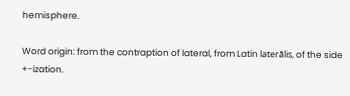hemisphere.

Word origin: from the contraption of lateral, from Latin laterālis, of the side +-ization.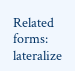Related forms: lateralize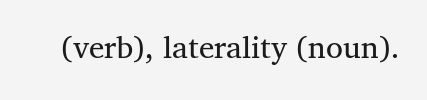(verb), laterality (noun).